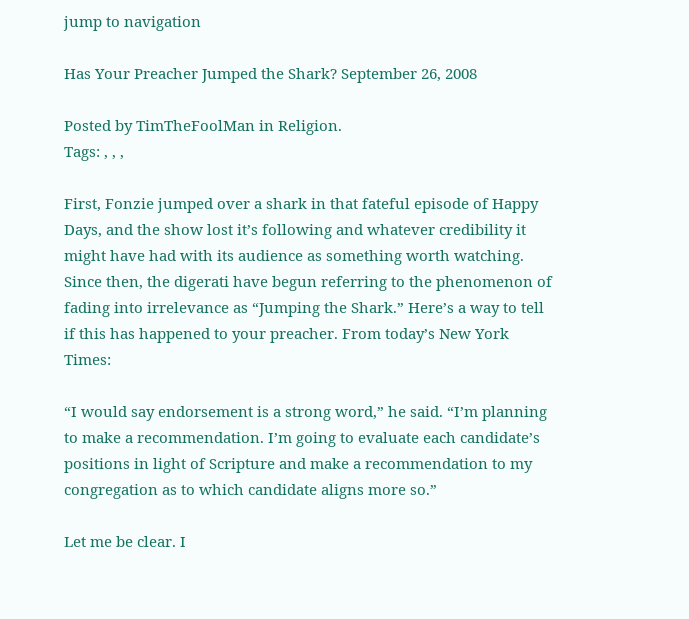jump to navigation

Has Your Preacher Jumped the Shark? September 26, 2008

Posted by TimTheFoolMan in Religion.
Tags: , , ,

First, Fonzie jumped over a shark in that fateful episode of Happy Days, and the show lost it’s following and whatever credibility it might have had with its audience as something worth watching. Since then, the digerati have begun referring to the phenomenon of fading into irrelevance as “Jumping the Shark.” Here’s a way to tell if this has happened to your preacher. From today’s New York Times:

“I would say endorsement is a strong word,” he said. “I’m planning to make a recommendation. I’m going to evaluate each candidate’s positions in light of Scripture and make a recommendation to my congregation as to which candidate aligns more so.”

Let me be clear. I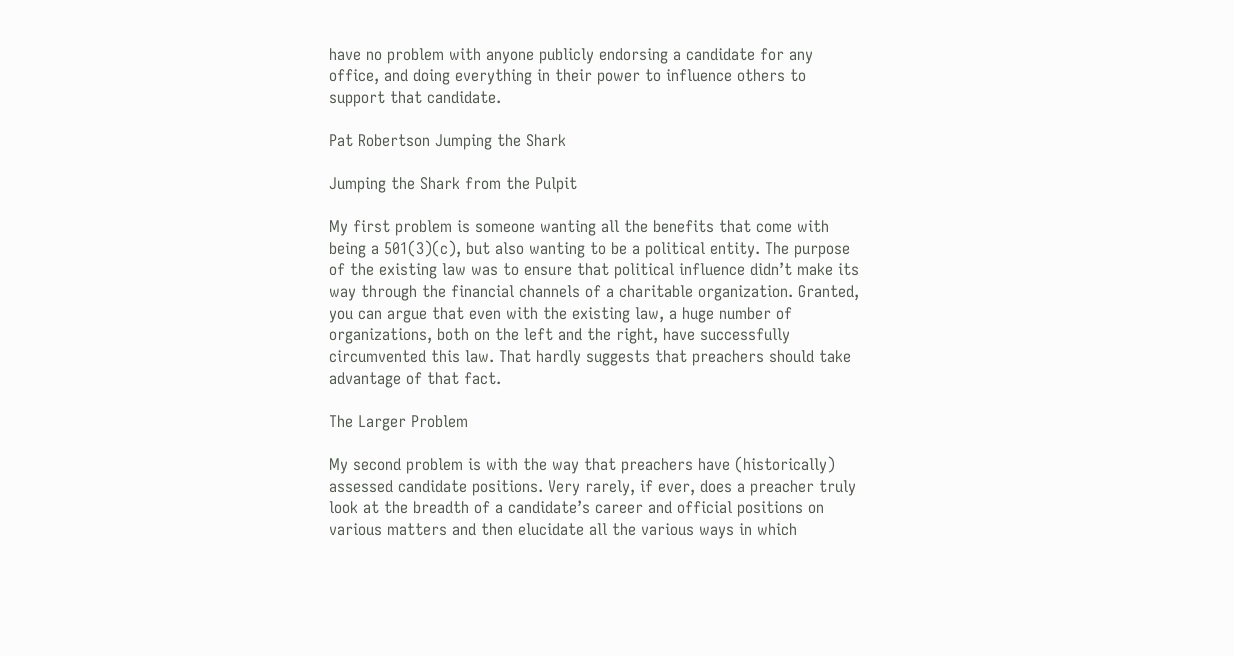have no problem with anyone publicly endorsing a candidate for any office, and doing everything in their power to influence others to support that candidate.

Pat Robertson Jumping the Shark

Jumping the Shark from the Pulpit

My first problem is someone wanting all the benefits that come with being a 501(3)(c), but also wanting to be a political entity. The purpose of the existing law was to ensure that political influence didn’t make its way through the financial channels of a charitable organization. Granted, you can argue that even with the existing law, a huge number of organizations, both on the left and the right, have successfully circumvented this law. That hardly suggests that preachers should take advantage of that fact.

The Larger Problem

My second problem is with the way that preachers have (historically) assessed candidate positions. Very rarely, if ever, does a preacher truly look at the breadth of a candidate’s career and official positions on various matters and then elucidate all the various ways in which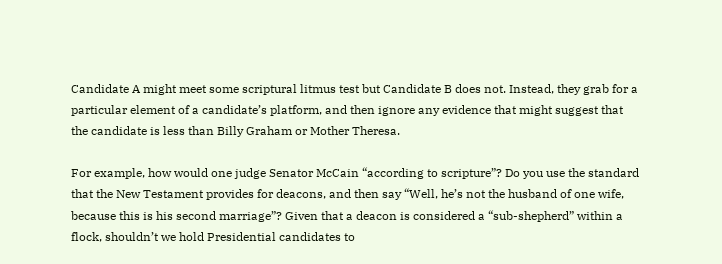Candidate A might meet some scriptural litmus test but Candidate B does not. Instead, they grab for a particular element of a candidate’s platform, and then ignore any evidence that might suggest that the candidate is less than Billy Graham or Mother Theresa.

For example, how would one judge Senator McCain “according to scripture”? Do you use the standard that the New Testament provides for deacons, and then say “Well, he’s not the husband of one wife, because this is his second marriage”? Given that a deacon is considered a “sub-shepherd” within a flock, shouldn’t we hold Presidential candidates to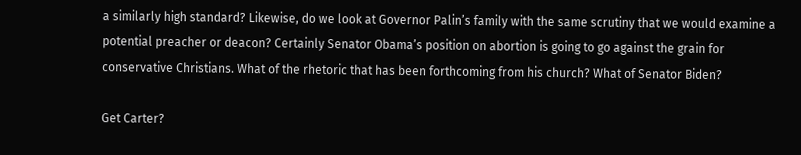a similarly high standard? Likewise, do we look at Governor Palin’s family with the same scrutiny that we would examine a potential preacher or deacon? Certainly Senator Obama’s position on abortion is going to go against the grain for conservative Christians. What of the rhetoric that has been forthcoming from his church? What of Senator Biden?

Get Carter?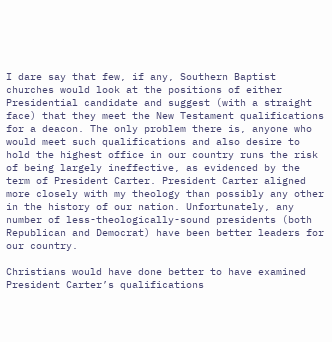I dare say that few, if any, Southern Baptist churches would look at the positions of either Presidential candidate and suggest (with a straight face) that they meet the New Testament qualifications for a deacon. The only problem there is, anyone who would meet such qualifications and also desire to hold the highest office in our country runs the risk of being largely ineffective, as evidenced by the term of President Carter. President Carter aligned more closely with my theology than possibly any other in the history of our nation. Unfortunately, any number of less-theologically-sound presidents (both Republican and Democrat) have been better leaders for our country.

Christians would have done better to have examined President Carter’s qualifications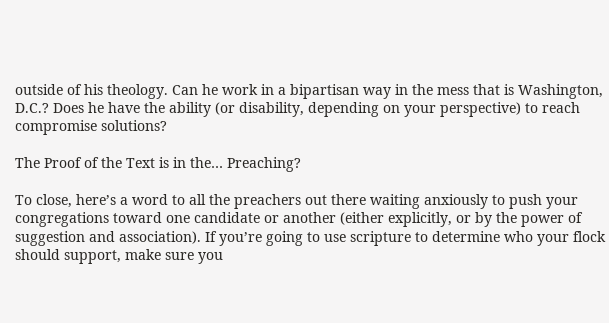outside of his theology. Can he work in a bipartisan way in the mess that is Washington, D.C.? Does he have the ability (or disability, depending on your perspective) to reach compromise solutions?

The Proof of the Text is in the… Preaching?

To close, here’s a word to all the preachers out there waiting anxiously to push your congregations toward one candidate or another (either explicitly, or by the power of suggestion and association). If you’re going to use scripture to determine who your flock should support, make sure you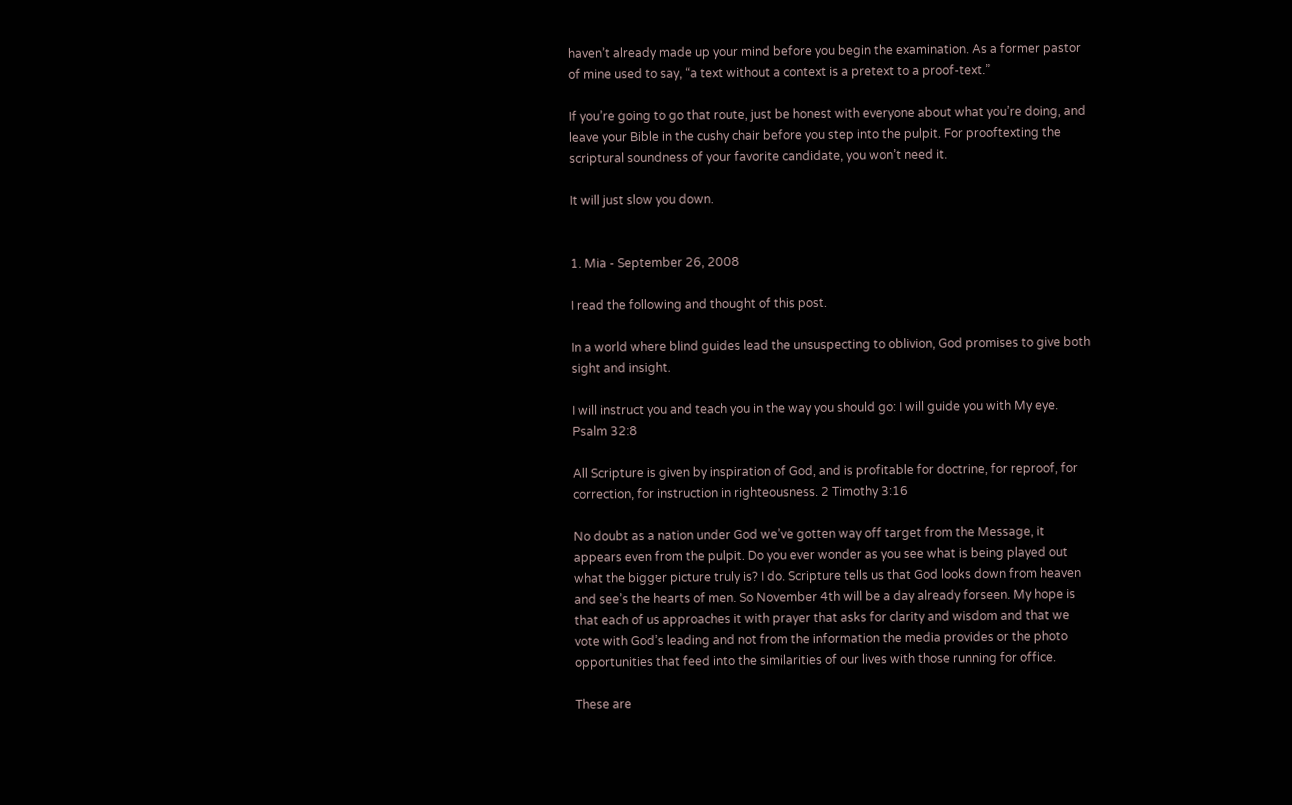haven’t already made up your mind before you begin the examination. As a former pastor of mine used to say, “a text without a context is a pretext to a proof-text.”

If you’re going to go that route, just be honest with everyone about what you’re doing, and leave your Bible in the cushy chair before you step into the pulpit. For prooftexting the scriptural soundness of your favorite candidate, you won’t need it.

It will just slow you down.


1. Mia - September 26, 2008

I read the following and thought of this post.

In a world where blind guides lead the unsuspecting to oblivion, God promises to give both sight and insight.

I will instruct you and teach you in the way you should go: I will guide you with My eye. Psalm 32:8

All Scripture is given by inspiration of God, and is profitable for doctrine, for reproof, for correction, for instruction in righteousness. 2 Timothy 3:16

No doubt as a nation under God we’ve gotten way off target from the Message, it appears even from the pulpit. Do you ever wonder as you see what is being played out what the bigger picture truly is? I do. Scripture tells us that God looks down from heaven and see’s the hearts of men. So November 4th will be a day already forseen. My hope is that each of us approaches it with prayer that asks for clarity and wisdom and that we vote with God’s leading and not from the information the media provides or the photo opportunities that feed into the similarities of our lives with those running for office.

These are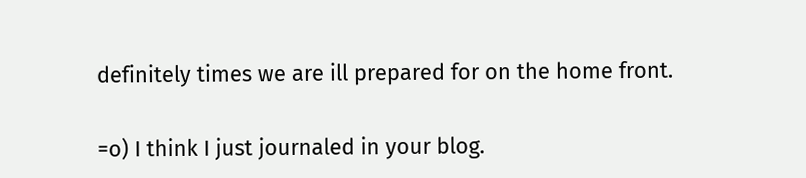definitely times we are ill prepared for on the home front.

=o) I think I just journaled in your blog.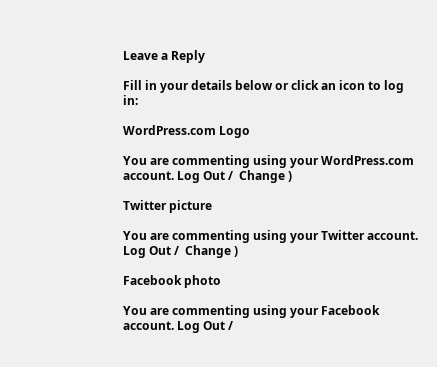Leave a Reply

Fill in your details below or click an icon to log in:

WordPress.com Logo

You are commenting using your WordPress.com account. Log Out /  Change )

Twitter picture

You are commenting using your Twitter account. Log Out /  Change )

Facebook photo

You are commenting using your Facebook account. Log Out /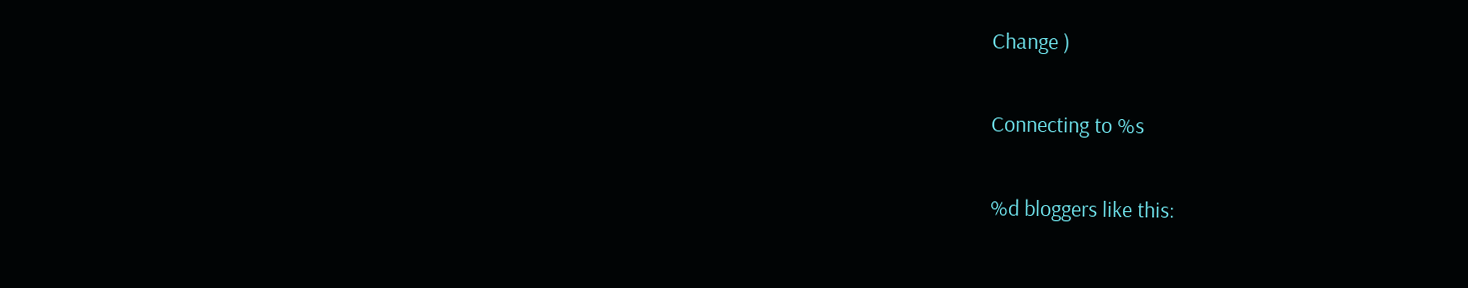Change )

Connecting to %s

%d bloggers like this: